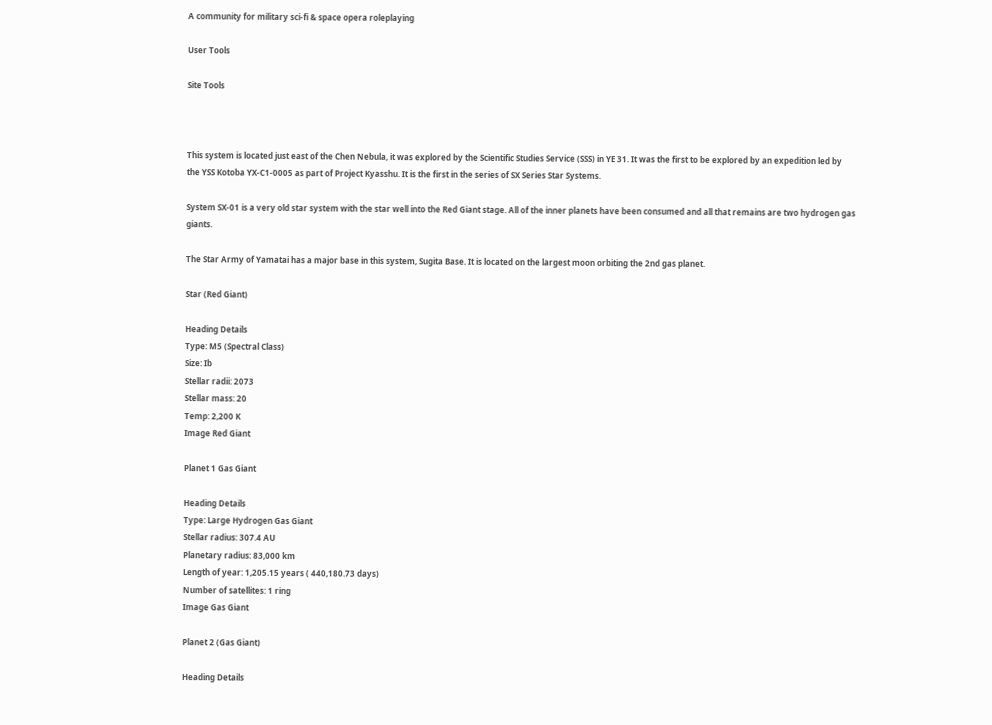A community for military sci-fi & space opera roleplaying

User Tools

Site Tools



This system is located just east of the Chen Nebula, it was explored by the Scientific Studies Service (SSS) in YE 31. It was the first to be explored by an expedition led by the YSS Kotoba YX-C1-0005 as part of Project Kyasshu. It is the first in the series of SX Series Star Systems.

System SX-01 is a very old star system with the star well into the Red Giant stage. All of the inner planets have been consumed and all that remains are two hydrogen gas giants.

The Star Army of Yamatai has a major base in this system, Sugita Base. It is located on the largest moon orbiting the 2nd gas planet.

Star (Red Giant)

Heading Details
Type: M5 (Spectral Class)
Size: Ib
Stellar radii: 2073
Stellar mass: 20
Temp: 2,200 K
Image Red Giant

Planet 1 Gas Giant

Heading Details
Type: Large Hydrogen Gas Giant
Stellar radius: 307.4 AU
Planetary radius: 83,000 km
Length of year: 1,205.15 years ( 440,180.73 days)
Number of satellites: 1 ring
Image Gas Giant

Planet 2 (Gas Giant)

Heading Details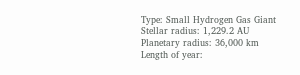Type: Small Hydrogen Gas Giant
Stellar radius: 1,229.2 AU
Planetary radius: 36,000 km
Length of year: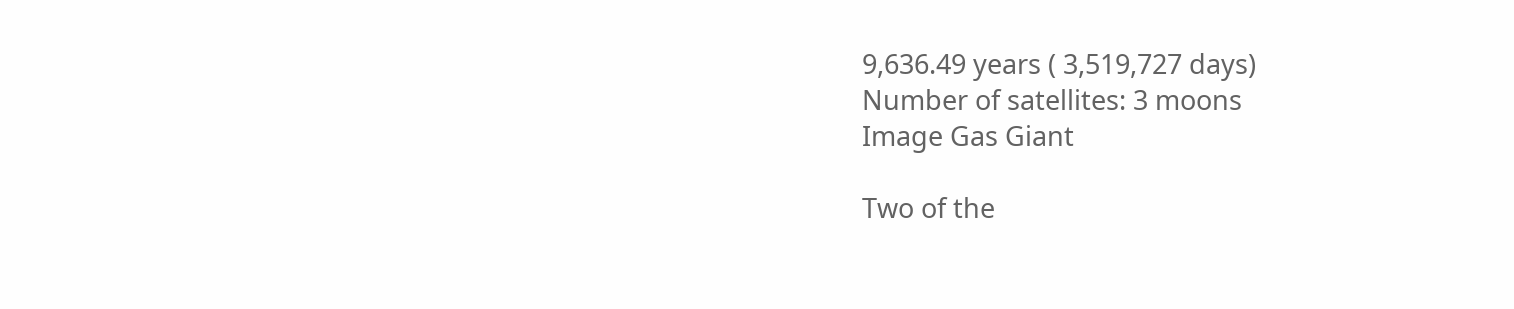9,636.49 years ( 3,519,727 days)
Number of satellites: 3 moons
Image Gas Giant

Two of the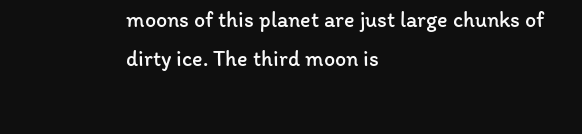moons of this planet are just large chunks of dirty ice. The third moon is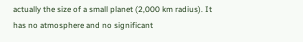actually the size of a small planet (2,000 km radius). It has no atmosphere and no significant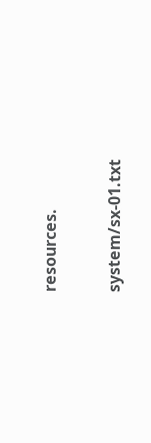resources.

system/sx-01.txt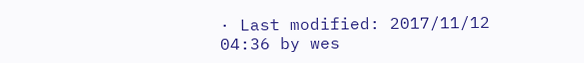· Last modified: 2017/11/12 04:36 by wes